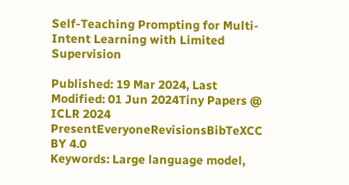Self-Teaching Prompting for Multi-Intent Learning with Limited Supervision

Published: 19 Mar 2024, Last Modified: 01 Jun 2024Tiny Papers @ ICLR 2024 PresentEveryoneRevisionsBibTeXCC BY 4.0
Keywords: Large language model,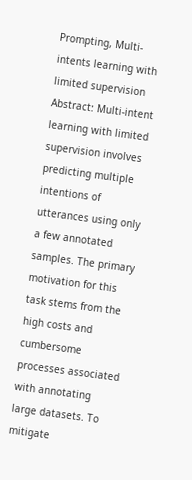Prompting, Multi-intents learning with limited supervision
Abstract: Multi-intent learning with limited supervision involves predicting multiple intentions of utterances using only a few annotated samples. The primary motivation for this task stems from the high costs and cumbersome processes associated with annotating large datasets. To mitigate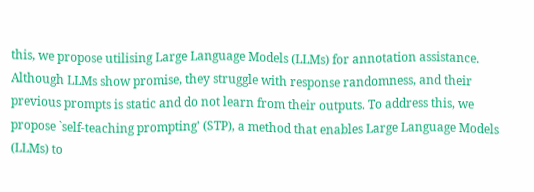this, we propose utilising Large Language Models (LLMs) for annotation assistance. Although LLMs show promise, they struggle with response randomness, and their previous prompts is static and do not learn from their outputs. To address this, we propose `self-teaching prompting' (STP), a method that enables Large Language Models (LLMs) to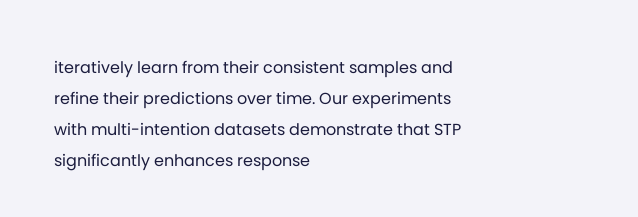iteratively learn from their consistent samples and refine their predictions over time. Our experiments with multi-intention datasets demonstrate that STP significantly enhances response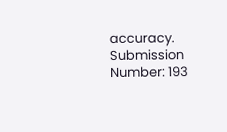accuracy.
Submission Number: 193